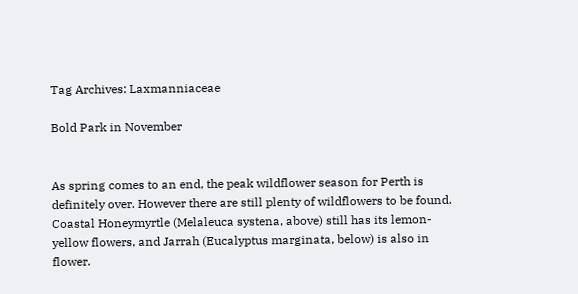Tag Archives: Laxmanniaceae

Bold Park in November


As spring comes to an end, the peak wildflower season for Perth is definitely over. However there are still plenty of wildflowers to be found. Coastal Honeymyrtle (Melaleuca systena, above) still has its lemon-yellow flowers, and Jarrah (Eucalyptus marginata, below) is also in flower.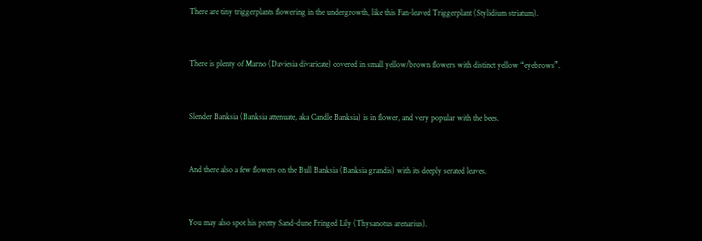There are tiny triggerplants flowering in the undergrowth, like this Fan-leaved Triggerplant (Stylidium striatum).


There is plenty of Marno (Daviesia divaricate) covered in small yellow/brown flowers with distinct yellow “eyebrows”.


Slender Banksia (Banksia attenuate, aka Candle Banksia) is in flower, and very popular with the bees.


And there also a few flowers on the Bull Banksia (Banksia grandis) with its deeply serated leaves.


You may also spot his pretty Sand-dune Fringed Lily (Thysanotus arenarius).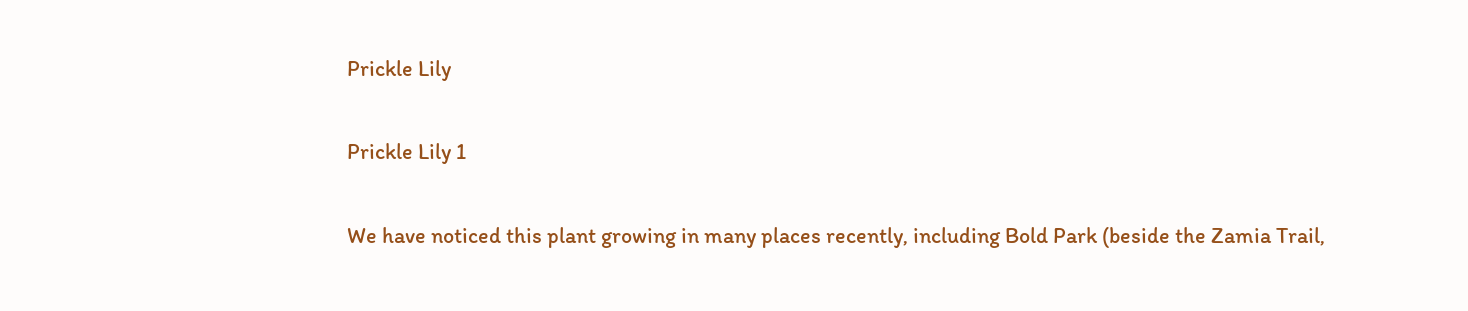Prickle Lily

Prickle Lily 1

We have noticed this plant growing in many places recently, including Bold Park (beside the Zamia Trail,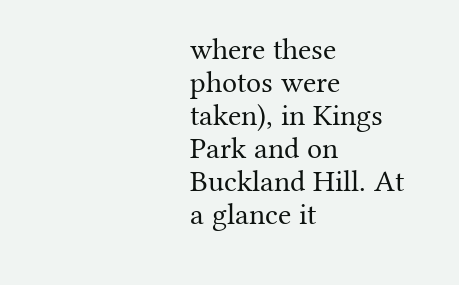where these photos were taken), in Kings Park and on Buckland Hill. At a glance it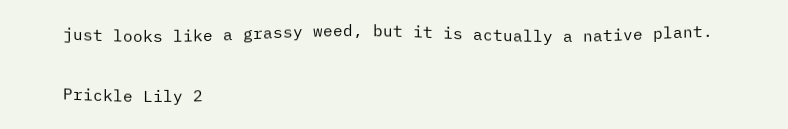just looks like a grassy weed, but it is actually a native plant.

Prickle Lily 2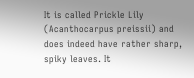It is called Prickle Lily (Acanthocarpus preissii) and does indeed have rather sharp, spiky leaves. It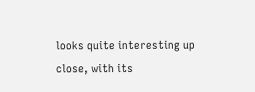looks quite interesting up close, with its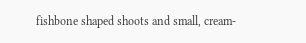fishbone shaped shoots and small, cream-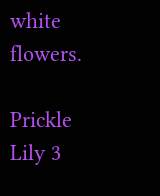white flowers.

Prickle Lily 3